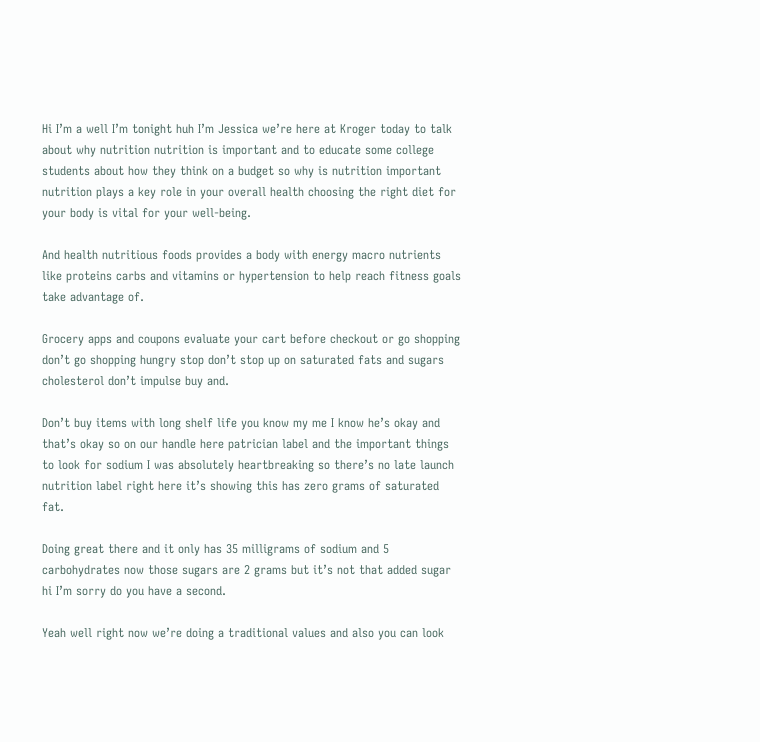Hi I’m a well I’m tonight huh I’m Jessica we’re here at Kroger today to talk about why nutrition nutrition is important and to educate some college students about how they think on a budget so why is nutrition important nutrition plays a key role in your overall health choosing the right diet for your body is vital for your well-being.

And health nutritious foods provides a body with energy macro nutrients like proteins carbs and vitamins or hypertension to help reach fitness goals take advantage of.

Grocery apps and coupons evaluate your cart before checkout or go shopping don’t go shopping hungry stop don’t stop up on saturated fats and sugars cholesterol don’t impulse buy and.

Don’t buy items with long shelf life you know my me I know he’s okay and that’s okay so on our handle here patrician label and the important things to look for sodium I was absolutely heartbreaking so there’s no late launch nutrition label right here it’s showing this has zero grams of saturated fat.

Doing great there and it only has 35 milligrams of sodium and 5 carbohydrates now those sugars are 2 grams but it’s not that added sugar hi I’m sorry do you have a second.

Yeah well right now we’re doing a traditional values and also you can look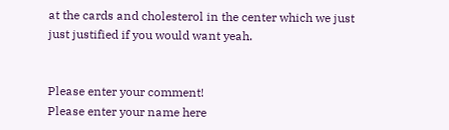at the cards and cholesterol in the center which we just just justified if you would want yeah.


Please enter your comment!
Please enter your name here